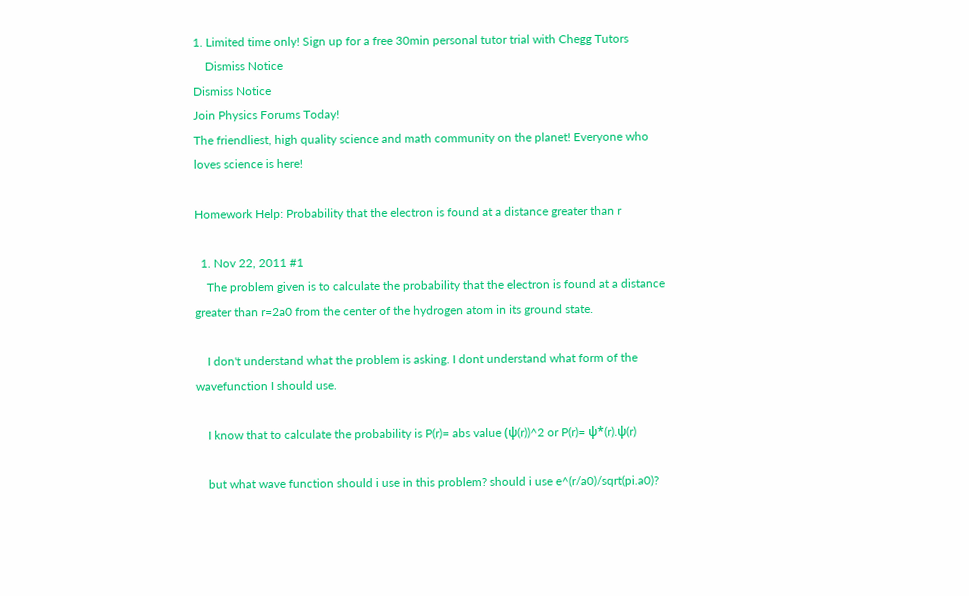1. Limited time only! Sign up for a free 30min personal tutor trial with Chegg Tutors
    Dismiss Notice
Dismiss Notice
Join Physics Forums Today!
The friendliest, high quality science and math community on the planet! Everyone who loves science is here!

Homework Help: Probability that the electron is found at a distance greater than r

  1. Nov 22, 2011 #1
    The problem given is to calculate the probability that the electron is found at a distance greater than r=2a0 from the center of the hydrogen atom in its ground state.

    I don't understand what the problem is asking. I dont understand what form of the wavefunction I should use.

    I know that to calculate the probability is P(r)= abs value (ψ(r))^2 or P(r)= ψ*(r).ψ(r)

    but what wave function should i use in this problem? should i use e^(r/a0)/sqrt(pi.a0)?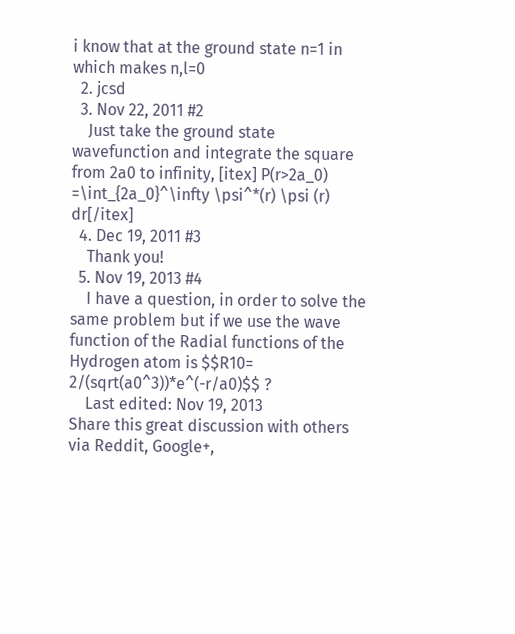i know that at the ground state n=1 in which makes n,l=0
  2. jcsd
  3. Nov 22, 2011 #2
    Just take the ground state wavefunction and integrate the square from 2a0 to infinity, [itex] P(r>2a_0) =\int_{2a_0}^\infty \psi^*(r) \psi (r) dr[/itex]
  4. Dec 19, 2011 #3
    Thank you!
  5. Nov 19, 2013 #4
    I have a question, in order to solve the same problem but if we use the wave function of the Radial functions of the Hydrogen atom is $$R10= 2/(sqrt(a0^3))*e^(-r/a0)$$ ?
    Last edited: Nov 19, 2013
Share this great discussion with others via Reddit, Google+,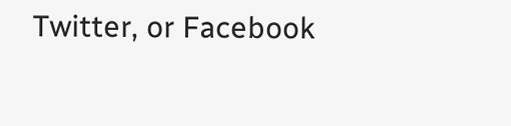Twitter, or Facebook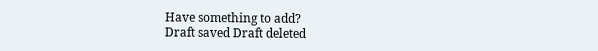Have something to add?
Draft saved Draft deleted